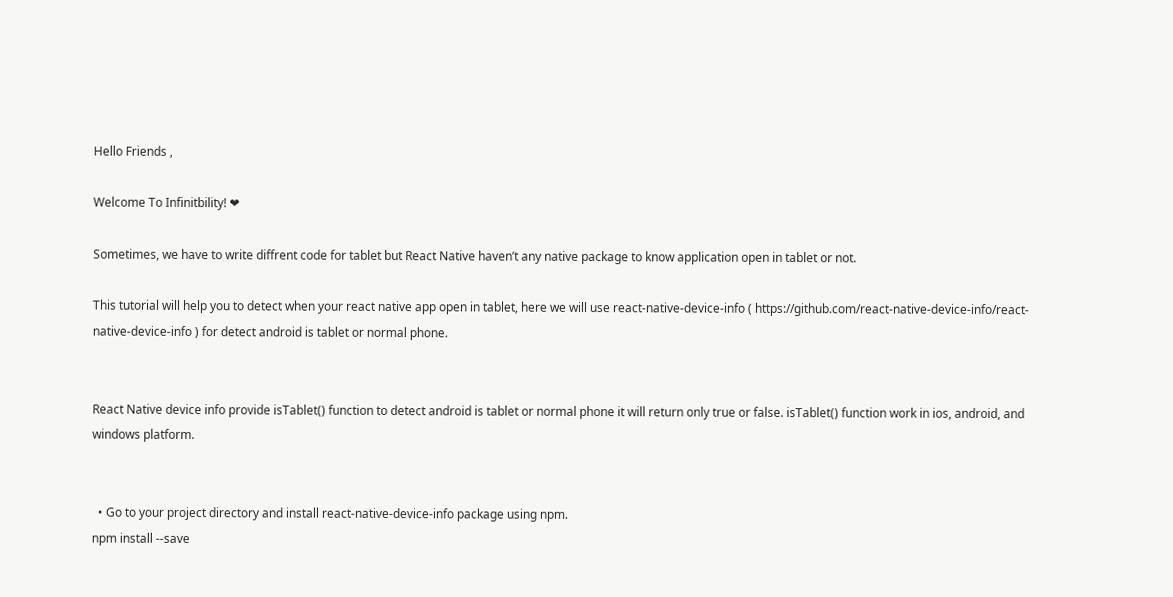Hello Friends ,

Welcome To Infinitbility! ❤

Sometimes, we have to write diffrent code for tablet but React Native haven’t any native package to know application open in tablet or not.

This tutorial will help you to detect when your react native app open in tablet, here we will use react-native-device-info ( https://github.com/react-native-device-info/react-native-device-info ) for detect android is tablet or normal phone.


React Native device info provide isTablet() function to detect android is tablet or normal phone it will return only true or false. isTablet() function work in ios, android, and windows platform.


  • Go to your project directory and install react-native-device-info package using npm.
npm install --save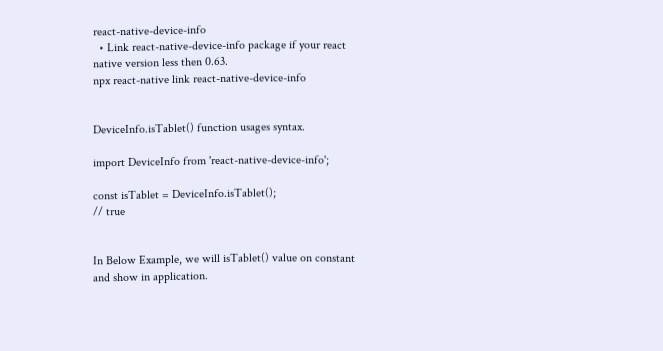react-native-device-info
  • Link react-native-device-info package if your react native version less then 0.63.
npx react-native link react-native-device-info


DeviceInfo.isTablet() function usages syntax.

import DeviceInfo from 'react-native-device-info';

const isTablet = DeviceInfo.isTablet();
// true


In Below Example, we will isTablet() value on constant and show in application.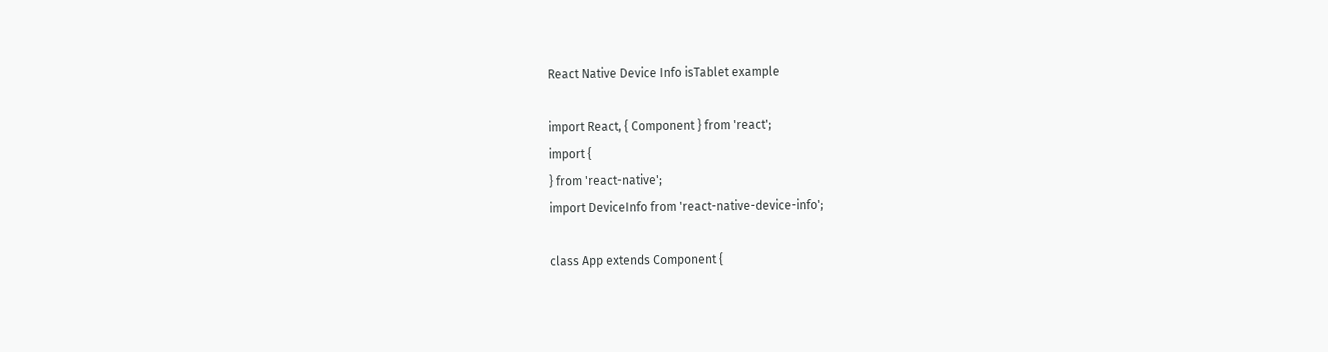React Native Device Info isTablet example

import React, { Component } from 'react';
import {
} from 'react-native';
import DeviceInfo from 'react-native-device-info';

class App extends Component {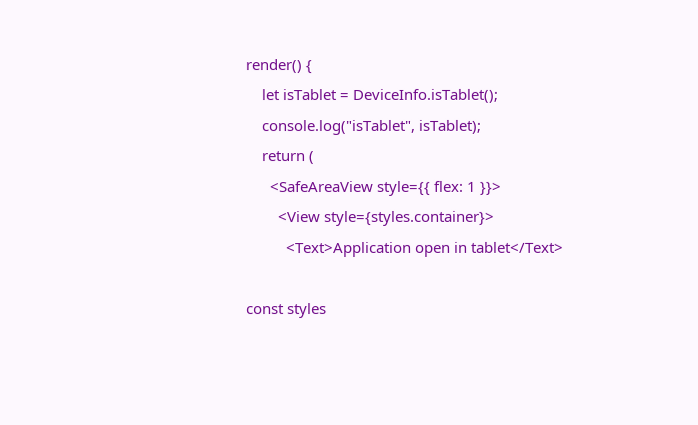render() {
    let isTablet = DeviceInfo.isTablet();
    console.log("isTablet", isTablet);
    return (
      <SafeAreaView style={{ flex: 1 }}>
        <View style={styles.container}>
          <Text>Application open in tablet</Text>

const styles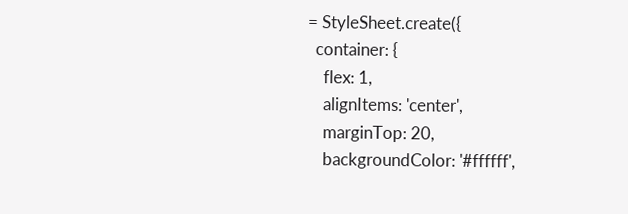= StyleSheet.create({
  container: {
    flex: 1,
    alignItems: 'center',
    marginTop: 20,
    backgroundColor: '#ffffff',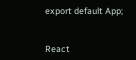export default App;


React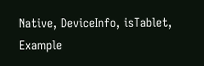Native, DeviceInfo, isTablet, Example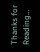Thanks for Reading…